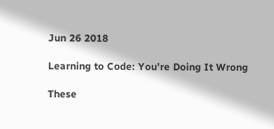Jun 26 2018

Learning to Code: You’re Doing It Wrong

These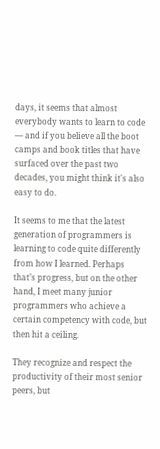days, it seems that almost everybody wants to learn to code — and if you believe all the boot camps and book titles that have surfaced over the past two decades, you might think it's also easy to do.

It seems to me that the latest generation of programmers is learning to code quite differently from how I learned. Perhaps that’s progress, but on the other hand, I meet many junior programmers who achieve a certain competency with code, but then hit a ceiling.

They recognize and respect the productivity of their most senior peers, but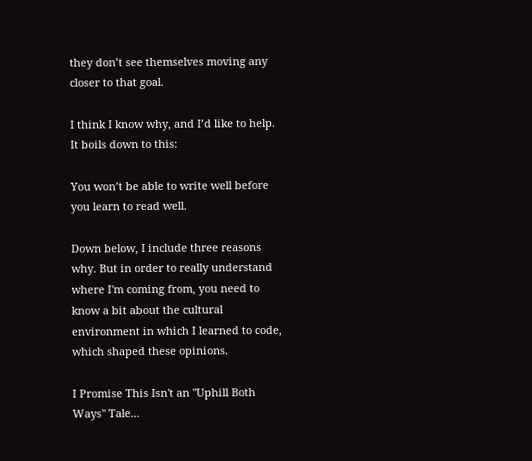they don’t see themselves moving any closer to that goal.

I think I know why, and I’d like to help. It boils down to this:

You won’t be able to write well before you learn to read well.

Down below, I include three reasons why. But in order to really understand where I'm coming from, you need to know a bit about the cultural environment in which I learned to code, which shaped these opinions.

I Promise This Isn't an "Uphill Both Ways" Tale...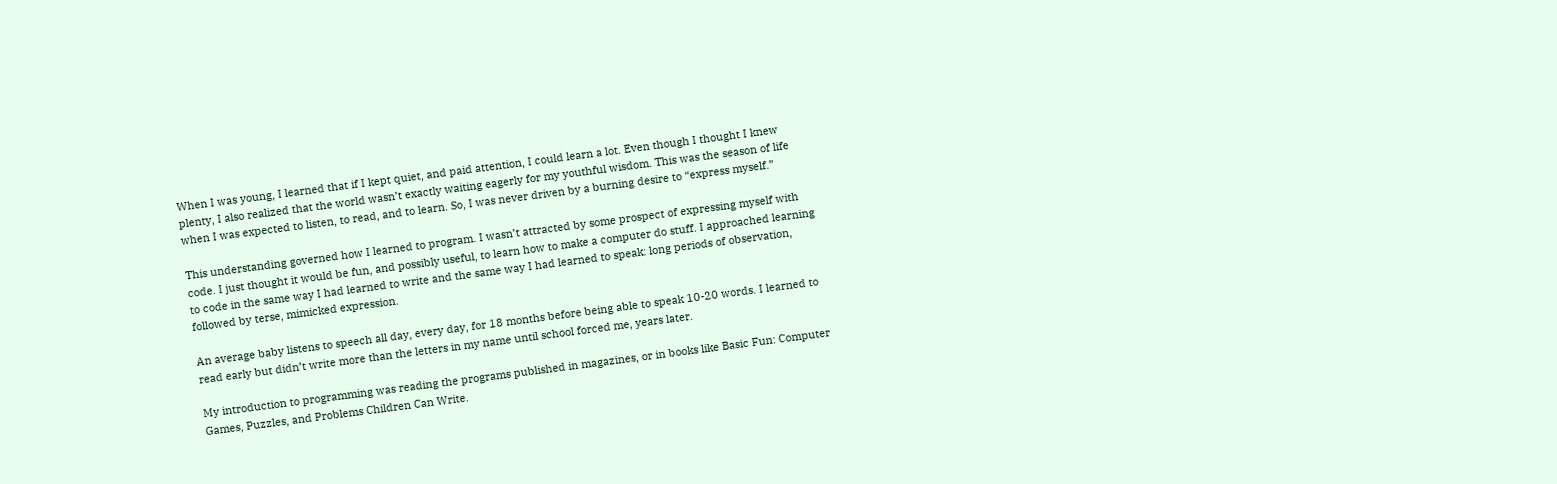When I was young, I learned that if I kept quiet, and paid attention, I could learn a lot. Even though I thought I knew plenty, I also realized that the world wasn’t exactly waiting eagerly for my youthful wisdom. This was the season of life when I was expected to listen, to read, and to learn. So, I was never driven by a burning desire to “express myself.”

This understanding governed how I learned to program. I wasn’t attracted by some prospect of expressing myself with code. I just thought it would be fun, and possibly useful, to learn how to make a computer do stuff. I approached learning to code in the same way I had learned to write and the same way I had learned to speak: long periods of observation, followed by terse, mimicked expression.

An average baby listens to speech all day, every day, for 18 months before being able to speak 10-20 words. I learned to read early but didn’t write more than the letters in my name until school forced me, years later.

My introduction to programming was reading the programs published in magazines, or in books like Basic Fun: Computer Games, Puzzles, and Problems Children Can Write.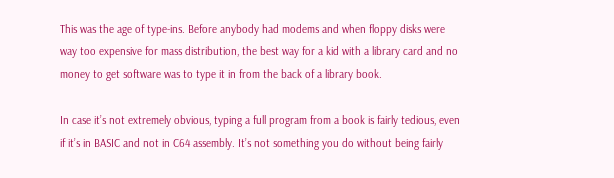This was the age of type-ins. Before anybody had modems and when floppy disks were way too expensive for mass distribution, the best way for a kid with a library card and no money to get software was to type it in from the back of a library book.

In case it’s not extremely obvious, typing a full program from a book is fairly tedious, even if it’s in BASIC and not in C64 assembly. It’s not something you do without being fairly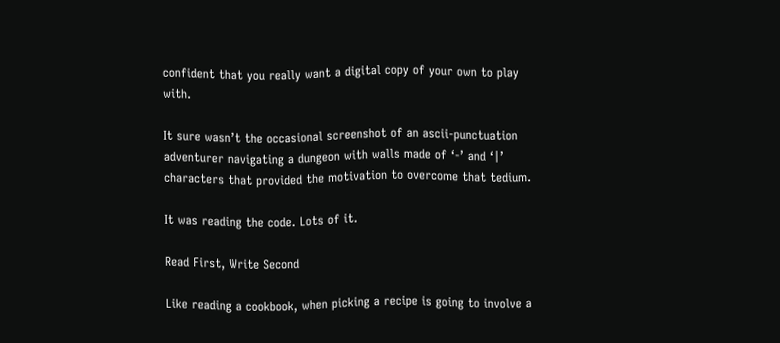confident that you really want a digital copy of your own to play with.

It sure wasn’t the occasional screenshot of an ascii-punctuation adventurer navigating a dungeon with walls made of ‘-’ and ‘|’ characters that provided the motivation to overcome that tedium.

It was reading the code. Lots of it.

Read First, Write Second

Like reading a cookbook, when picking a recipe is going to involve a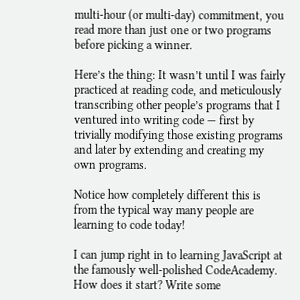multi-hour (or multi-day) commitment, you read more than just one or two programs before picking a winner.

Here’s the thing: It wasn’t until I was fairly practiced at reading code, and meticulously transcribing other people’s programs that I ventured into writing code — first by trivially modifying those existing programs and later by extending and creating my own programs.

Notice how completely different this is from the typical way many people are learning to code today!

I can jump right in to learning JavaScript at the famously well-polished CodeAcademy. How does it start? Write some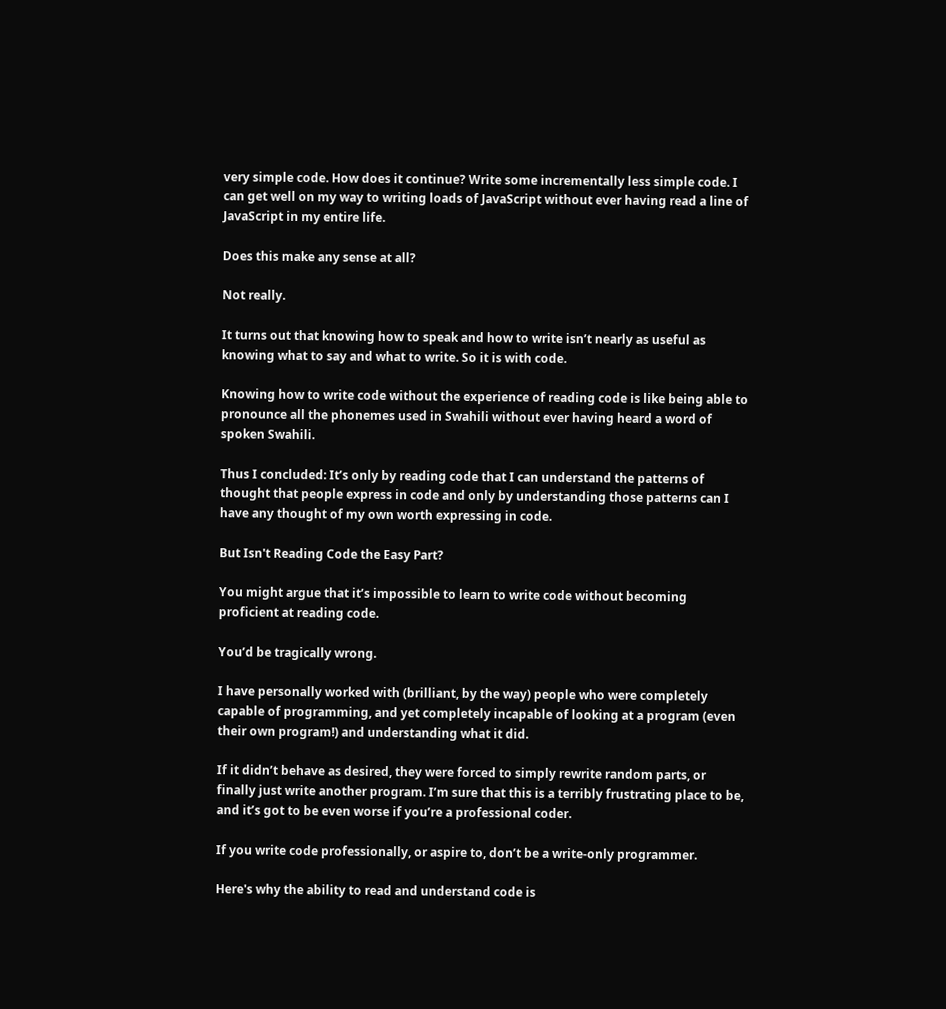very simple code. How does it continue? Write some incrementally less simple code. I can get well on my way to writing loads of JavaScript without ever having read a line of JavaScript in my entire life.

Does this make any sense at all?

Not really.

It turns out that knowing how to speak and how to write isn’t nearly as useful as knowing what to say and what to write. So it is with code.

Knowing how to write code without the experience of reading code is like being able to pronounce all the phonemes used in Swahili without ever having heard a word of spoken Swahili.

Thus I concluded: It’s only by reading code that I can understand the patterns of thought that people express in code and only by understanding those patterns can I have any thought of my own worth expressing in code.

But Isn't Reading Code the Easy Part?

You might argue that it’s impossible to learn to write code without becoming proficient at reading code.

You’d be tragically wrong.

I have personally worked with (brilliant, by the way) people who were completely capable of programming, and yet completely incapable of looking at a program (even their own program!) and understanding what it did.

If it didn’t behave as desired, they were forced to simply rewrite random parts, or finally just write another program. I’m sure that this is a terribly frustrating place to be, and it’s got to be even worse if you’re a professional coder.

If you write code professionally, or aspire to, don’t be a write-only programmer.

Here's why the ability to read and understand code is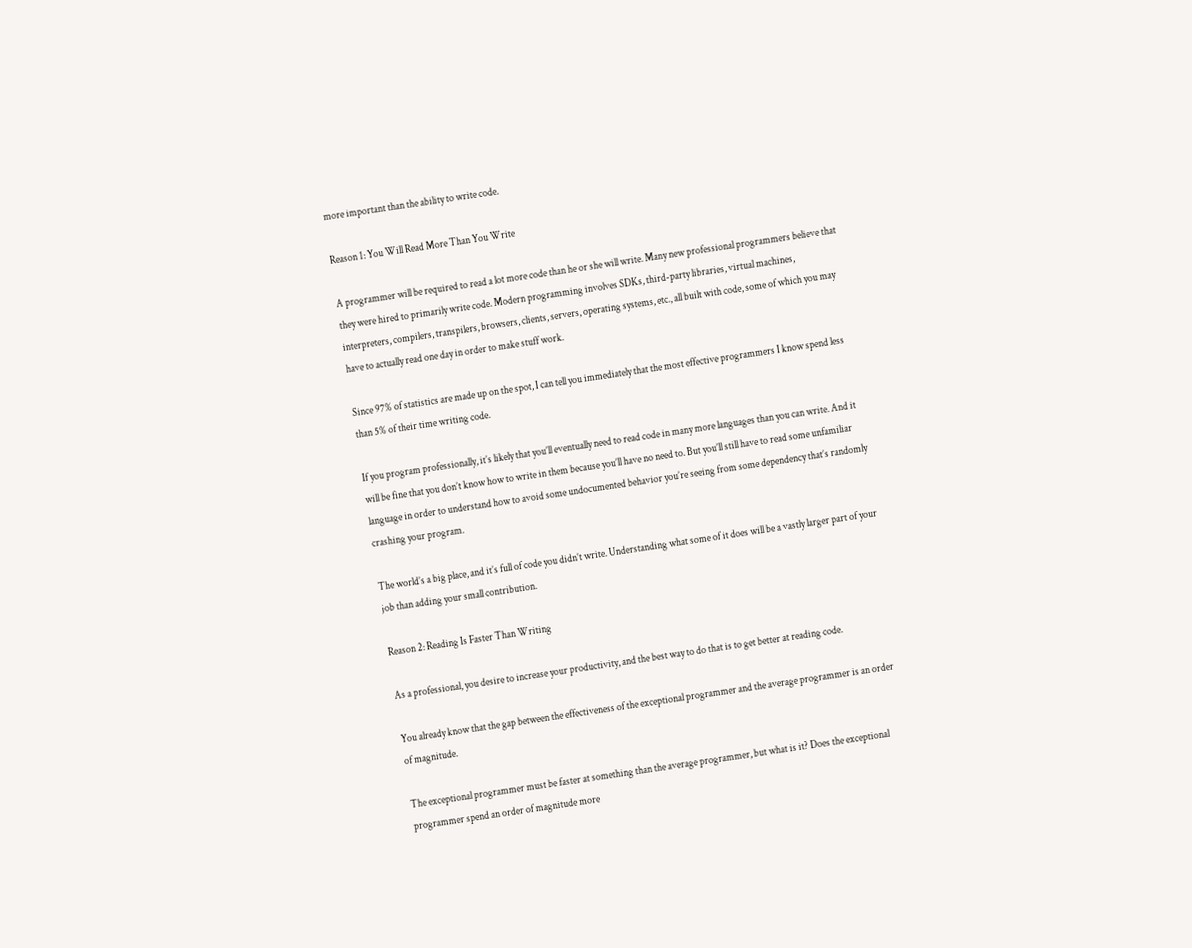more important than the ability to write code.

Reason 1: You Will Read More Than You Write

A programmer will be required to read a lot more code than he or she will write. Many new professional programmers believe that they were hired to primarily write code. Modern programming involves SDKs, third-party libraries, virtual machines, interpreters, compilers, transpilers, browsers, clients, servers, operating systems, etc., all built with code, some of which you may have to actually read one day in order to make stuff work.

Since 97% of statistics are made up on the spot, I can tell you immediately that the most effective programmers I know spend less than 5% of their time writing code.

If you program professionally, it’s likely that you’ll eventually need to read code in many more languages than you can write. And it will be fine that you don’t know how to write in them because you’ll have no need to. But you’ll still have to read some unfamiliar language in order to understand how to avoid some undocumented behavior you’re seeing from some dependency that’s randomly crashing your program.

The world’s a big place, and it’s full of code you didn’t write. Understanding what some of it does will be a vastly larger part of your job than adding your small contribution.

Reason 2: Reading Is Faster Than Writing

As a professional, you desire to increase your productivity, and the best way to do that is to get better at reading code.

You already know that the gap between the effectiveness of the exceptional programmer and the average programmer is an order of magnitude.

The exceptional programmer must be faster at something than the average programmer, but what is it? Does the exceptional programmer spend an order of magnitude more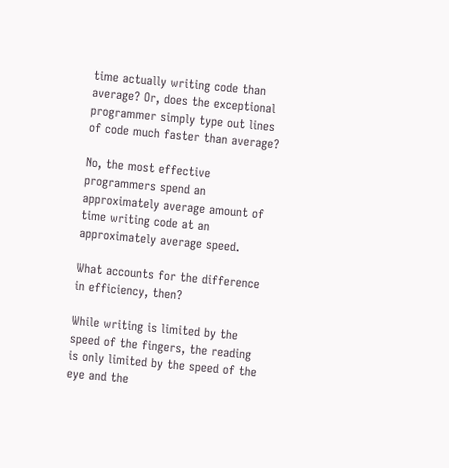time actually writing code than average? Or, does the exceptional programmer simply type out lines of code much faster than average?

No, the most effective programmers spend an approximately average amount of time writing code at an approximately average speed.

What accounts for the difference in efficiency, then?

While writing is limited by the speed of the fingers, the reading is only limited by the speed of the eye and the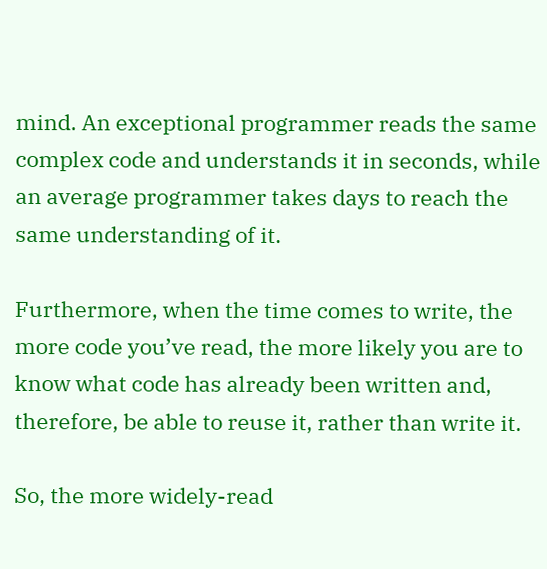mind. An exceptional programmer reads the same complex code and understands it in seconds, while an average programmer takes days to reach the same understanding of it.

Furthermore, when the time comes to write, the more code you’ve read, the more likely you are to know what code has already been written and, therefore, be able to reuse it, rather than write it.

So, the more widely-read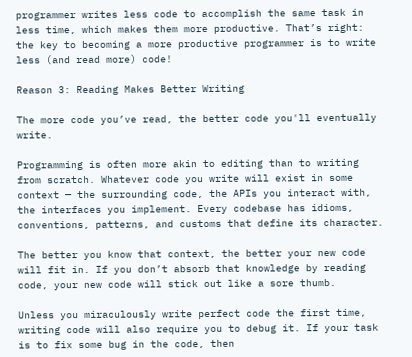programmer writes less code to accomplish the same task in less time, which makes them more productive. That’s right: the key to becoming a more productive programmer is to write less (and read more) code!

Reason 3: Reading Makes Better Writing

The more code you’ve read, the better code you'll eventually write.

Programming is often more akin to editing than to writing from scratch. Whatever code you write will exist in some context — the surrounding code, the APIs you interact with, the interfaces you implement. Every codebase has idioms, conventions, patterns, and customs that define its character.

The better you know that context, the better your new code will fit in. If you don’t absorb that knowledge by reading code, your new code will stick out like a sore thumb.

Unless you miraculously write perfect code the first time, writing code will also require you to debug it. If your task is to fix some bug in the code, then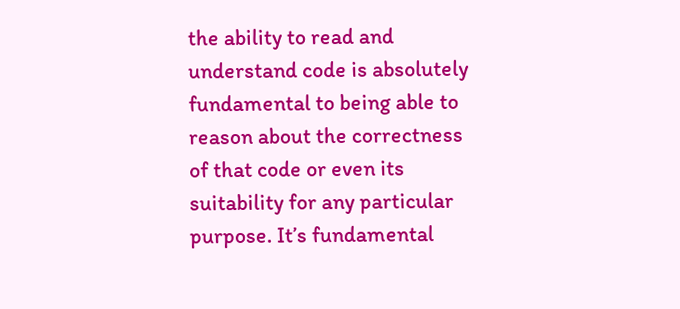the ability to read and understand code is absolutely fundamental to being able to reason about the correctness of that code or even its suitability for any particular purpose. It’s fundamental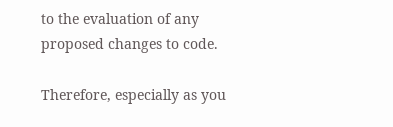to the evaluation of any proposed changes to code.

Therefore, especially as you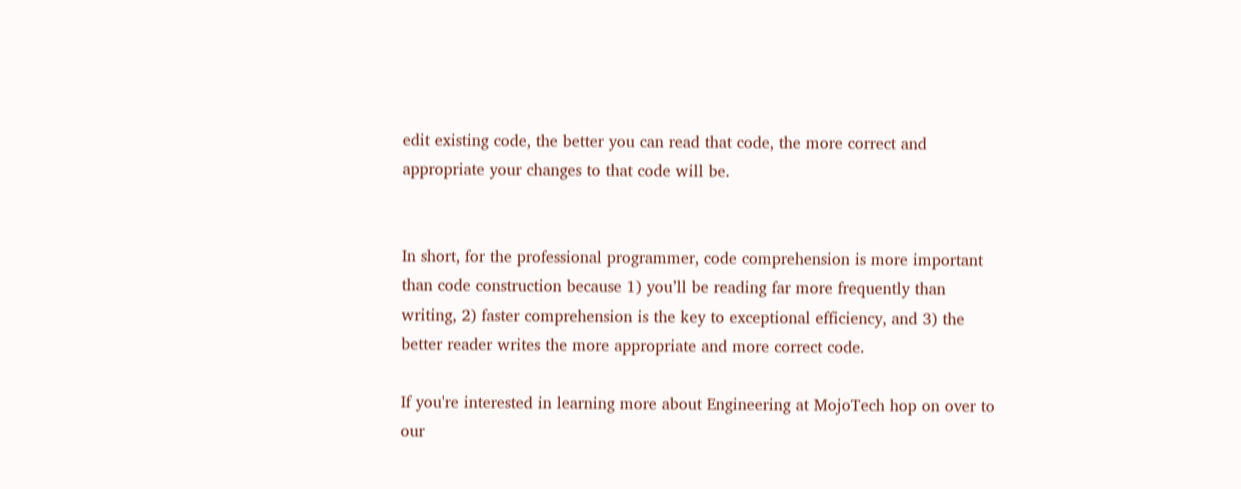edit existing code, the better you can read that code, the more correct and appropriate your changes to that code will be.


In short, for the professional programmer, code comprehension is more important than code construction because 1) you’ll be reading far more frequently than writing, 2) faster comprehension is the key to exceptional efficiency, and 3) the better reader writes the more appropriate and more correct code.

If you're interested in learning more about Engineering at MojoTech hop on over to our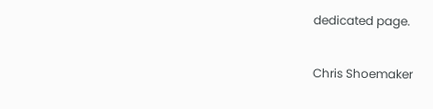dedicated page.

Chris Shoemaker